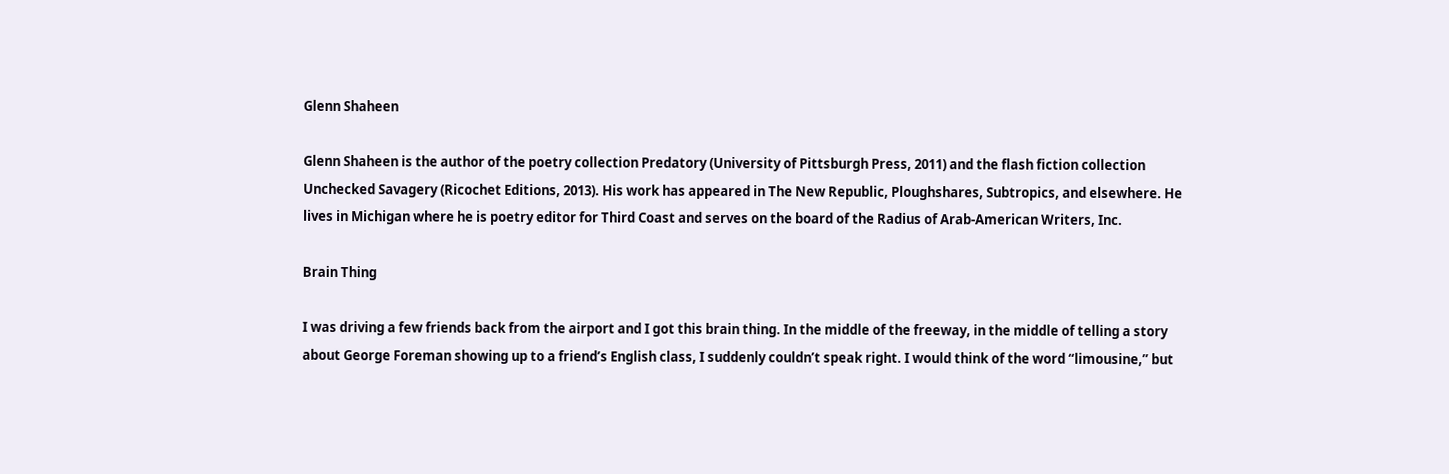Glenn Shaheen

Glenn Shaheen is the author of the poetry collection Predatory (University of Pittsburgh Press, 2011) and the flash fiction collection Unchecked Savagery (Ricochet Editions, 2013). His work has appeared in The New Republic, Ploughshares, Subtropics, and elsewhere. He lives in Michigan where he is poetry editor for Third Coast and serves on the board of the Radius of Arab-American Writers, Inc.

Brain Thing

I was driving a few friends back from the airport and I got this brain thing. In the middle of the freeway, in the middle of telling a story about George Foreman showing up to a friend’s English class, I suddenly couldn’t speak right. I would think of the word “limousine,” but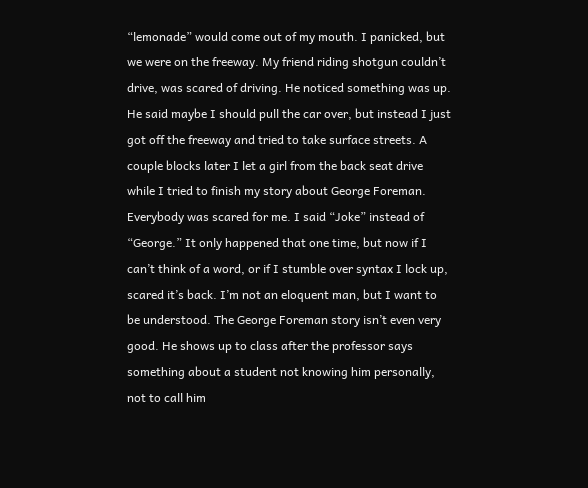“lemonade” would come out of my mouth. I panicked, but we were on the freeway. My friend riding shotgun couldn’t drive, was scared of driving. He noticed something was up. He said maybe I should pull the car over, but instead I just got off the freeway and tried to take surface streets. A couple blocks later I let a girl from the back seat drive while I tried to finish my story about George Foreman. Everybody was scared for me. I said “Joke” instead of “George.” It only happened that one time, but now if I can’t think of a word, or if I stumble over syntax I lock up, scared it’s back. I’m not an eloquent man, but I want to be understood. The George Foreman story isn’t even very good. He shows up to class after the professor says something about a student not knowing him personally, not to call him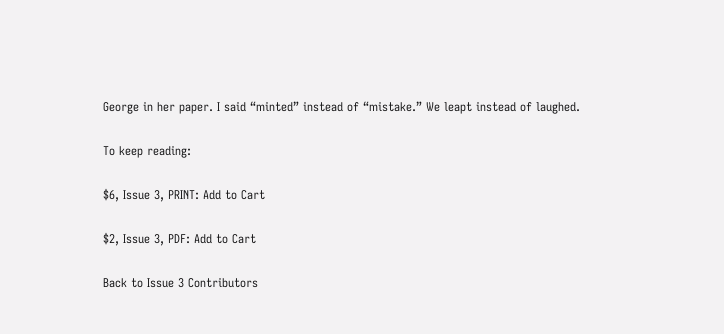George in her paper. I said “minted” instead of “mistake.” We leapt instead of laughed.

To keep reading:

$6, Issue 3, PRINT: Add to Cart

$2, Issue 3, PDF: Add to Cart

Back to Issue 3 Contributors